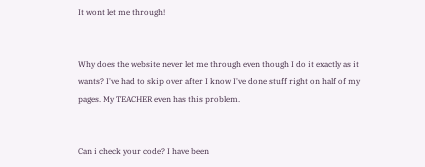It wont let me through!


Why does the website never let me through even though I do it exactly as it wants? I've had to skip over after I know I've done stuff right on half of my pages. My TEACHER even has this problem.


Can i check your code? I have been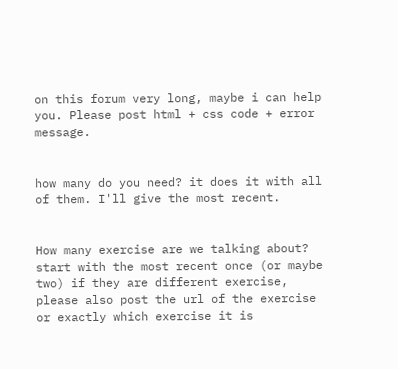on this forum very long, maybe i can help you. Please post html + css code + error message.


how many do you need? it does it with all of them. I'll give the most recent.


How many exercise are we talking about? start with the most recent once (or maybe two) if they are different exercise, please also post the url of the exercise or exactly which exercise it is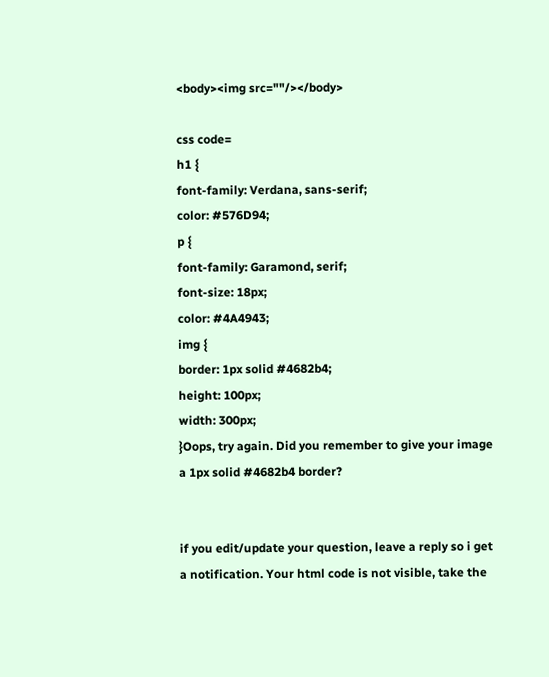<body><img src=""/></body>

css code=
h1 {
font-family: Verdana, sans-serif;
color: #576D94;
p {
font-family: Garamond, serif;
font-size: 18px;
color: #4A4943;
img {
border: 1px solid #4682b4;
height: 100px;
width: 300px;
}Oops, try again. Did you remember to give your image a 1px solid #4682b4 border?


if you edit/update your question, leave a reply so i get a notification. Your html code is not visible, take the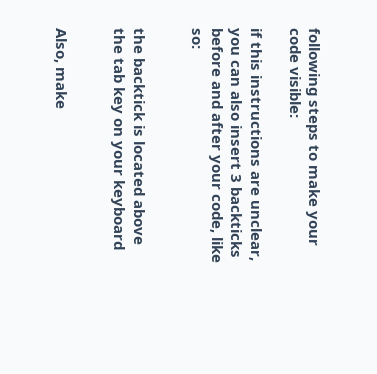following steps to make your code visible:

if this instructions are unclear, you can also insert 3 backticks before and after your code, like so:


the backtick is located above the tab key on your keyboard


Also, make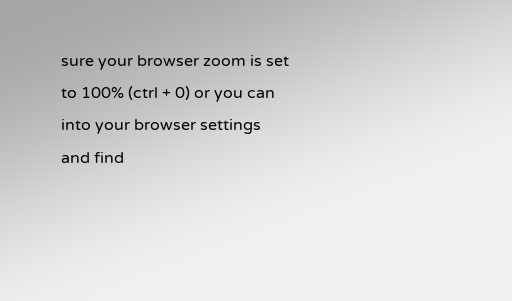sure your browser zoom is set to 100% (ctrl + 0) or you can into your browser settings and find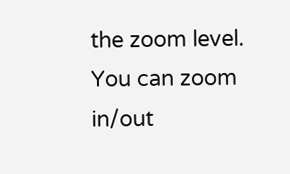the zoom level. You can zoom in/out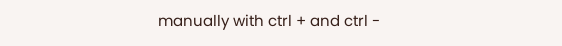manually with ctrl + and ctrl -